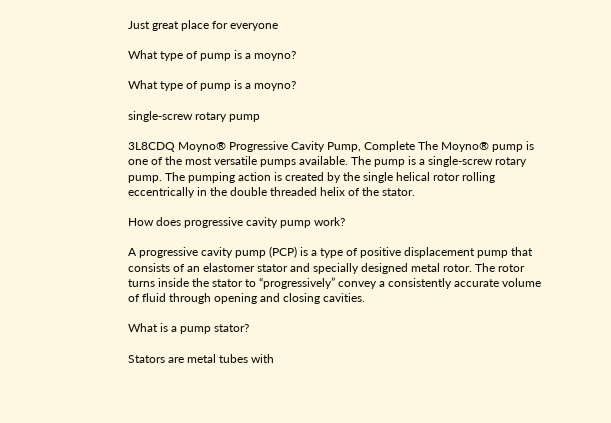Just great place for everyone

What type of pump is a moyno?

What type of pump is a moyno?

single-screw rotary pump

3L8CDQ Moyno® Progressive Cavity Pump, Complete The Moyno® pump is one of the most versatile pumps available. The pump is a single-screw rotary pump. The pumping action is created by the single helical rotor rolling eccentrically in the double threaded helix of the stator.

How does progressive cavity pump work?

A progressive cavity pump (PCP) is a type of positive displacement pump that consists of an elastomer stator and specially designed metal rotor. The rotor turns inside the stator to “progressively” convey a consistently accurate volume of fluid through opening and closing cavities.

What is a pump stator?

Stators are metal tubes with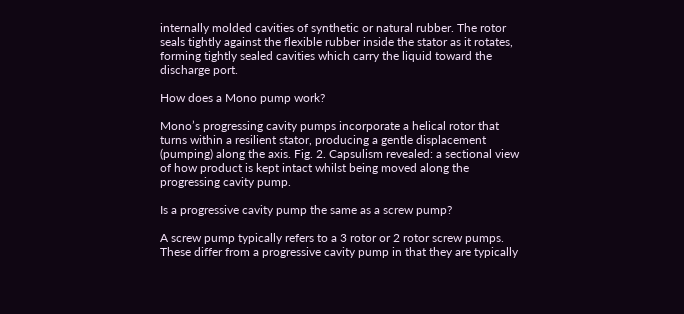internally molded cavities of synthetic or natural rubber. The rotor seals tightly against the flexible rubber inside the stator as it rotates, forming tightly sealed cavities which carry the liquid toward the discharge port.

How does a Mono pump work?

Mono’s progressing cavity pumps incorporate a helical rotor that turns within a resilient stator, producing a gentle displacement (pumping) along the axis. Fig. 2. Capsulism revealed: a sectional view of how product is kept intact whilst being moved along the progressing cavity pump.

Is a progressive cavity pump the same as a screw pump?

A screw pump typically refers to a 3 rotor or 2 rotor screw pumps. These differ from a progressive cavity pump in that they are typically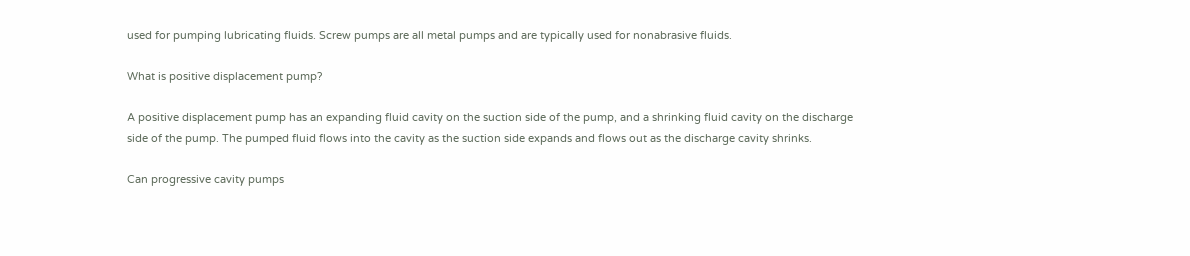used for pumping lubricating fluids. Screw pumps are all metal pumps and are typically used for nonabrasive fluids.

What is positive displacement pump?

A positive displacement pump has an expanding fluid cavity on the suction side of the pump, and a shrinking fluid cavity on the discharge side of the pump. The pumped fluid flows into the cavity as the suction side expands and flows out as the discharge cavity shrinks.

Can progressive cavity pumps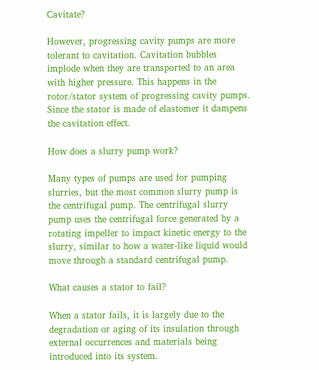Cavitate?

However, progressing cavity pumps are more tolerant to cavitation. Cavitation bubbles implode when they are transported to an area with higher pressure. This happens in the rotor/stator system of progressing cavity pumps. Since the stator is made of elastomer it dampens the cavitation effect.

How does a slurry pump work?

Many types of pumps are used for pumping slurries, but the most common slurry pump is the centrifugal pump. The centrifugal slurry pump uses the centrifugal force generated by a rotating impeller to impact kinetic energy to the slurry, similar to how a water-like liquid would move through a standard centrifugal pump.

What causes a stator to fail?

When a stator fails, it is largely due to the degradation or aging of its insulation through external occurrences and materials being introduced into its system.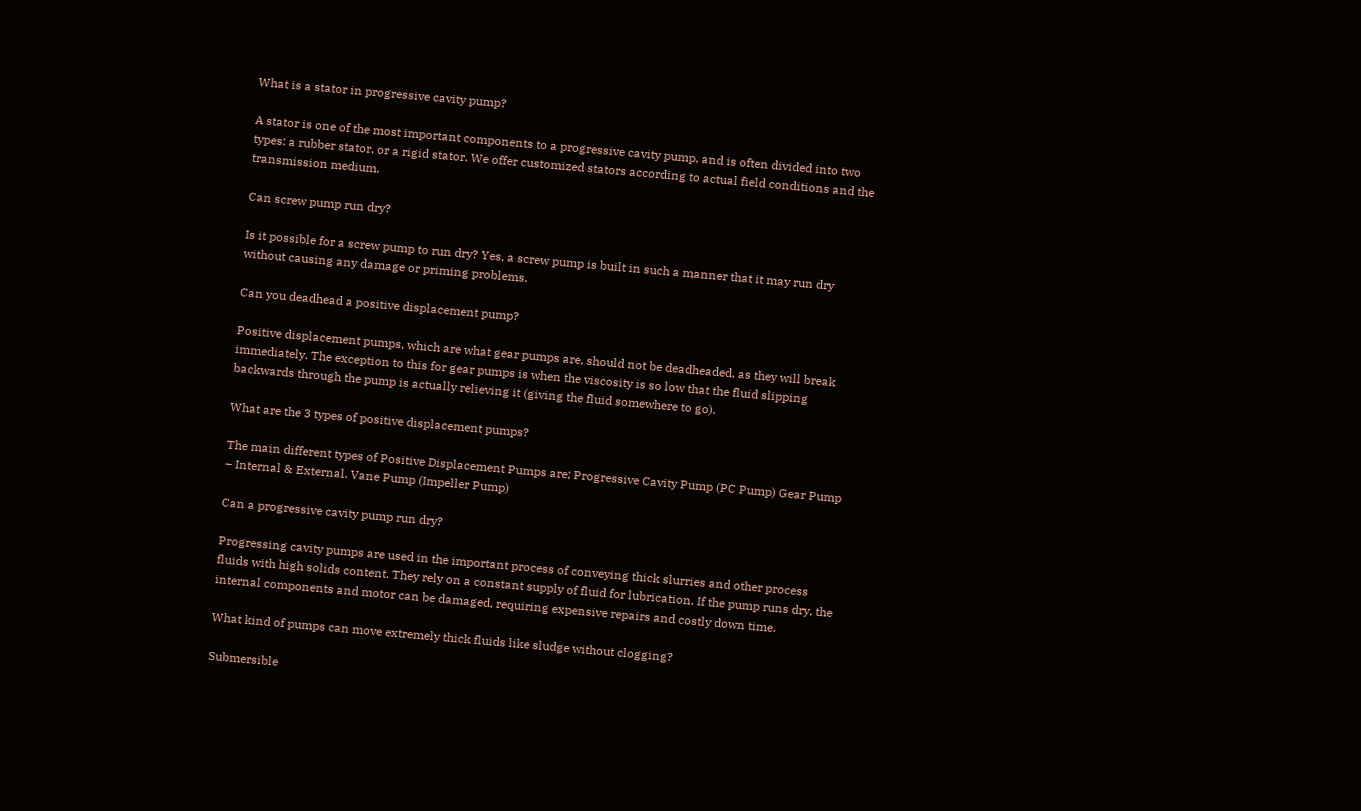What is a stator in progressive cavity pump?

A stator is one of the most important components to a progressive cavity pump, and is often divided into two types: a rubber stator, or a rigid stator. We offer customized stators according to actual field conditions and the transmission medium.

Can screw pump run dry?

Is it possible for a screw pump to run dry? Yes, a screw pump is built in such a manner that it may run dry without causing any damage or priming problems.

Can you deadhead a positive displacement pump?

Positive displacement pumps, which are what gear pumps are, should not be deadheaded, as they will break immediately. The exception to this for gear pumps is when the viscosity is so low that the fluid slipping backwards through the pump is actually relieving it (giving the fluid somewhere to go).

What are the 3 types of positive displacement pumps?

The main different types of Positive Displacement Pumps are; Progressive Cavity Pump (PC Pump) Gear Pump – Internal & External. Vane Pump (Impeller Pump)

Can a progressive cavity pump run dry?

Progressing cavity pumps are used in the important process of conveying thick slurries and other process fluids with high solids content. They rely on a constant supply of fluid for lubrication. If the pump runs dry, the internal components and motor can be damaged, requiring expensive repairs and costly down time.

What kind of pumps can move extremely thick fluids like sludge without clogging?

Submersible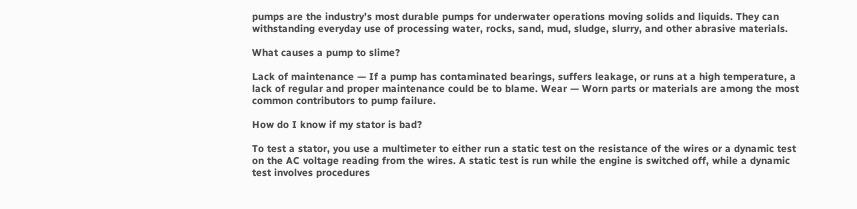pumps are the industry’s most durable pumps for underwater operations moving solids and liquids. They can withstanding everyday use of processing water, rocks, sand, mud, sludge, slurry, and other abrasive materials.

What causes a pump to slime?

Lack of maintenance — If a pump has contaminated bearings, suffers leakage, or runs at a high temperature, a lack of regular and proper maintenance could be to blame. Wear — Worn parts or materials are among the most common contributors to pump failure.

How do I know if my stator is bad?

To test a stator, you use a multimeter to either run a static test on the resistance of the wires or a dynamic test on the AC voltage reading from the wires. A static test is run while the engine is switched off, while a dynamic test involves procedures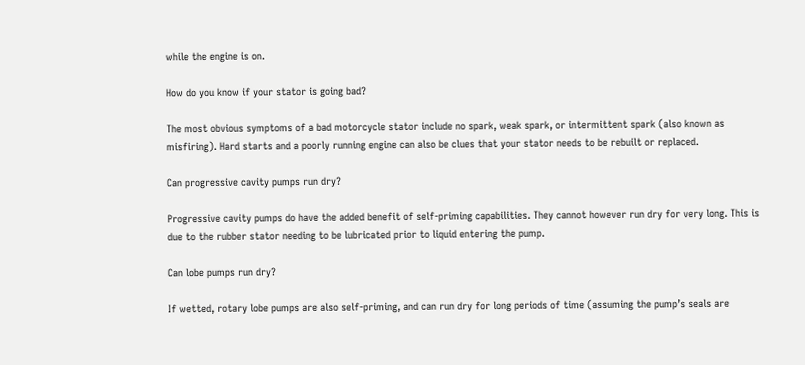while the engine is on.

How do you know if your stator is going bad?

The most obvious symptoms of a bad motorcycle stator include no spark, weak spark, or intermittent spark (also known as misfiring). Hard starts and a poorly running engine can also be clues that your stator needs to be rebuilt or replaced.

Can progressive cavity pumps run dry?

Progressive cavity pumps do have the added benefit of self-priming capabilities. They cannot however run dry for very long. This is due to the rubber stator needing to be lubricated prior to liquid entering the pump.

Can lobe pumps run dry?

If wetted, rotary lobe pumps are also self-priming, and can run dry for long periods of time (assuming the pump’s seals are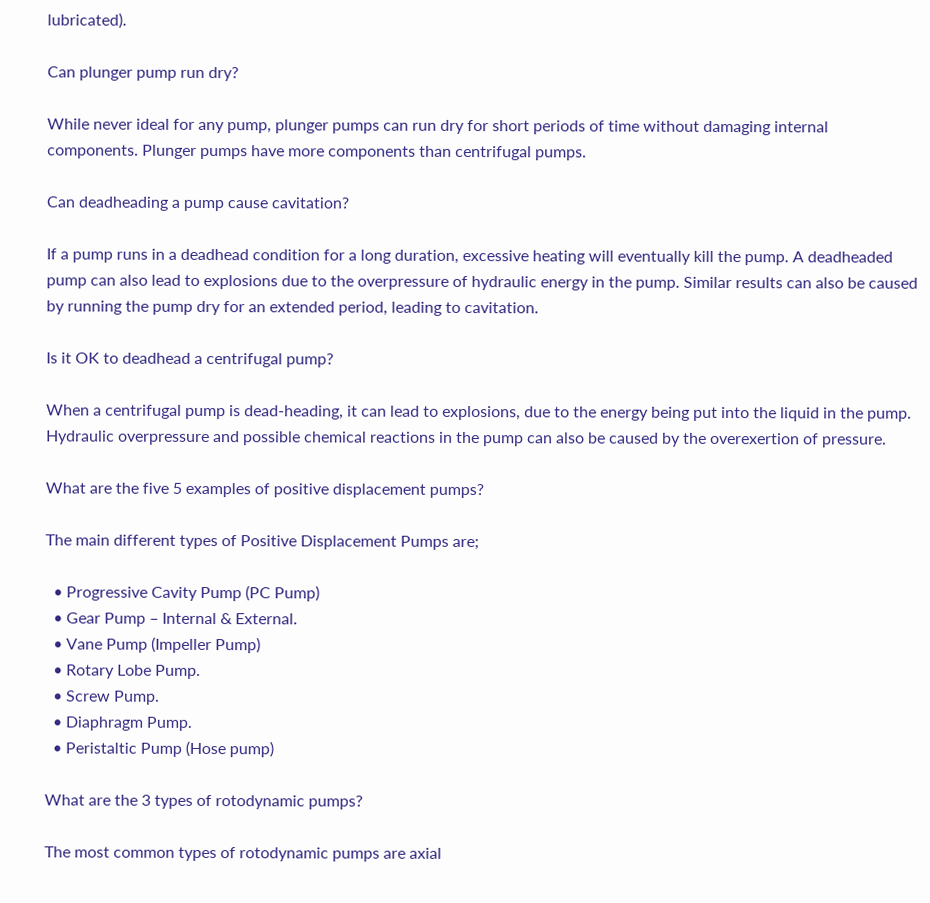lubricated).

Can plunger pump run dry?

While never ideal for any pump, plunger pumps can run dry for short periods of time without damaging internal components. Plunger pumps have more components than centrifugal pumps.

Can deadheading a pump cause cavitation?

If a pump runs in a deadhead condition for a long duration, excessive heating will eventually kill the pump. A deadheaded pump can also lead to explosions due to the overpressure of hydraulic energy in the pump. Similar results can also be caused by running the pump dry for an extended period, leading to cavitation.

Is it OK to deadhead a centrifugal pump?

When a centrifugal pump is dead-heading, it can lead to explosions, due to the energy being put into the liquid in the pump. Hydraulic overpressure and possible chemical reactions in the pump can also be caused by the overexertion of pressure.

What are the five 5 examples of positive displacement pumps?

The main different types of Positive Displacement Pumps are;

  • Progressive Cavity Pump (PC Pump)
  • Gear Pump – Internal & External.
  • Vane Pump (Impeller Pump)
  • Rotary Lobe Pump.
  • Screw Pump.
  • Diaphragm Pump.
  • Peristaltic Pump (Hose pump)

What are the 3 types of rotodynamic pumps?

The most common types of rotodynamic pumps are axial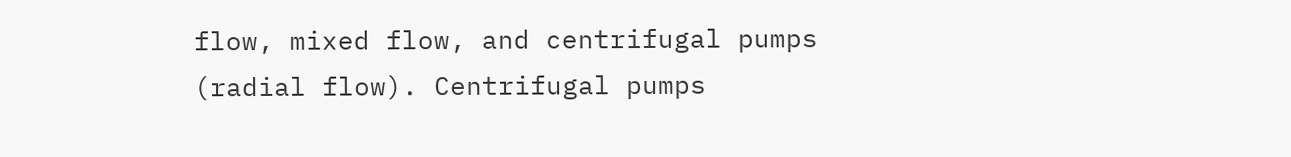flow, mixed flow, and centrifugal pumps (radial flow). Centrifugal pumps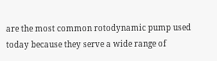are the most common rotodynamic pump used today because they serve a wide range of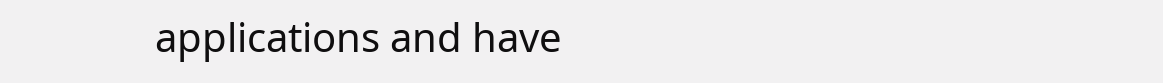applications and have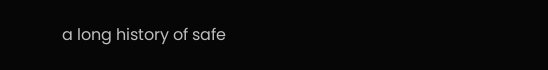a long history of safe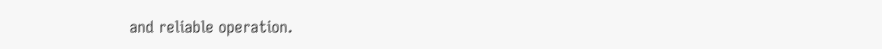and reliable operation.